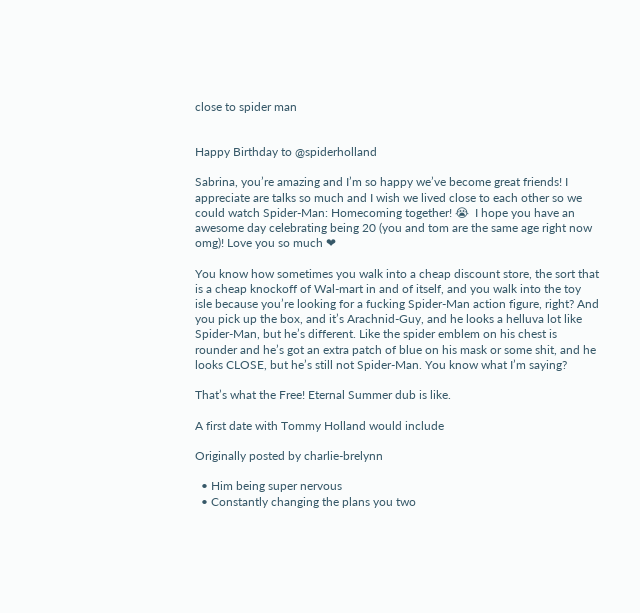close to spider man


Happy Birthday to @spiderholland

Sabrina, you’re amazing and I’m so happy we’ve become great friends! I appreciate are talks so much and I wish we lived close to each other so we could watch Spider-Man: Homecoming together! 😭  I hope you have an awesome day celebrating being 20 (you and tom are the same age right now omg)! Love you so much ❤

You know how sometimes you walk into a cheap discount store, the sort that is a cheap knockoff of Wal-mart in and of itself, and you walk into the toy isle because you’re looking for a fucking Spider-Man action figure, right? And you pick up the box, and it’s Arachnid-Guy, and he looks a helluva lot like Spider-Man, but he’s different. Like the spider emblem on his chest is rounder and he’s got an extra patch of blue on his mask or some shit, and he looks CLOSE, but he’s still not Spider-Man. You know what I’m saying?

That’s what the Free! Eternal Summer dub is like.

A first date with Tommy Holland would include

Originally posted by charlie-brelynn

  • Him being super nervous
  • Constantly changing the plans you two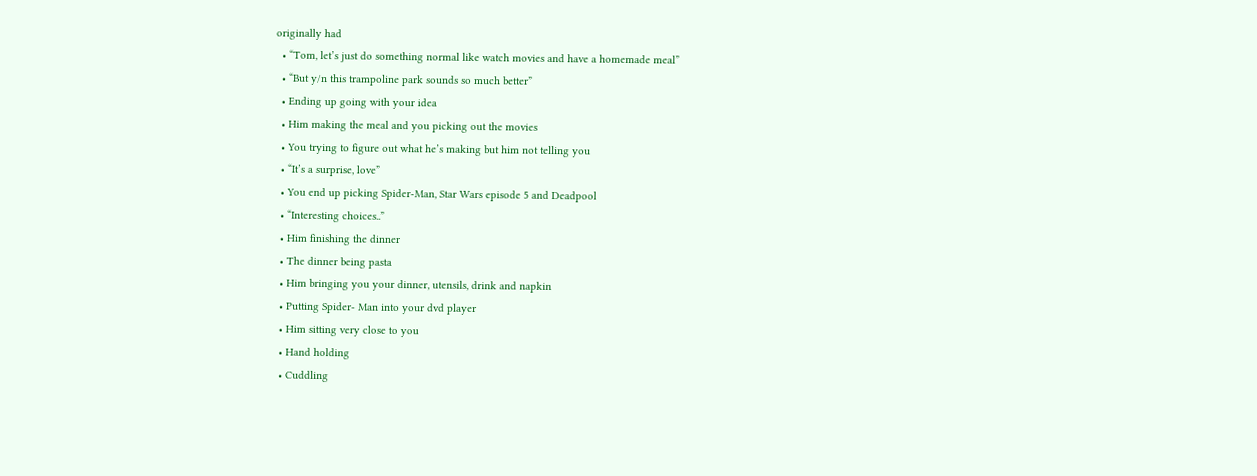originally had
  • “Tom, let’s just do something normal like watch movies and have a homemade meal”
  • “But y/n this trampoline park sounds so much better”
  • Ending up going with your idea
  • Him making the meal and you picking out the movies
  • You trying to figure out what he’s making but him not telling you
  • “It’s a surprise, love”
  • You end up picking Spider-Man, Star Wars episode 5 and Deadpool
  • “Interesting choices..”
  • Him finishing the dinner
  • The dinner being pasta
  • Him bringing you your dinner, utensils, drink and napkin
  • Putting Spider- Man into your dvd player
  • Him sitting very close to you
  • Hand holding
  • Cuddling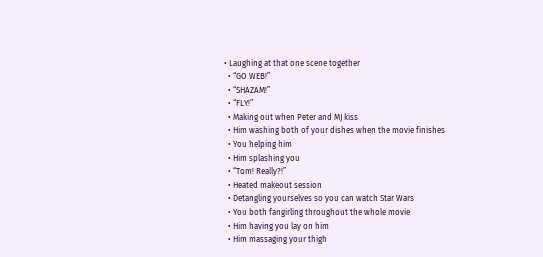• Laughing at that one scene together
  • “GO WEB!”
  • “SHAZAM!”
  • “FLY!”
  • Making out when Peter and MJ kiss
  • Him washing both of your dishes when the movie finishes
  • You helping him
  • Him splashing you
  • “Tom! Really?!”
  • Heated makeout session
  • Detangling yourselves so you can watch Star Wars
  • You both fangirling throughout the whole movie
  • Him having you lay on him
  • Him massaging your thigh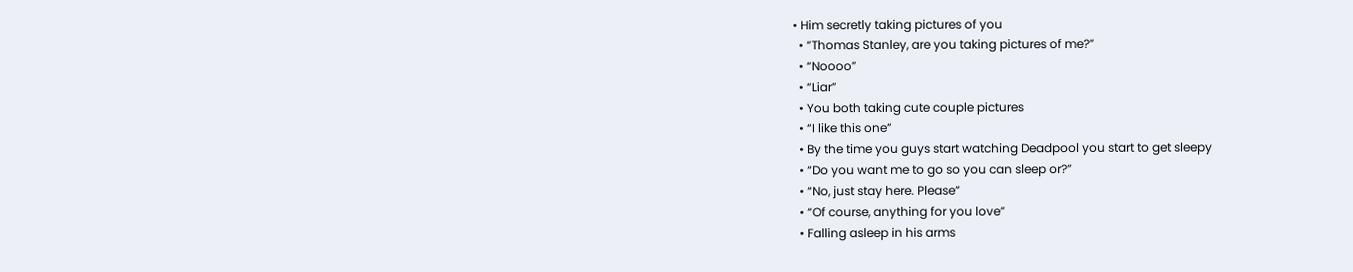• Him secretly taking pictures of you
  • “Thomas Stanley, are you taking pictures of me?”
  • “Noooo”
  • “Liar”
  • You both taking cute couple pictures
  • “I like this one”
  • By the time you guys start watching Deadpool you start to get sleepy
  • “Do you want me to go so you can sleep or?”
  • “No, just stay here. Please”
  • “Of course, anything for you love”
  • Falling asleep in his arms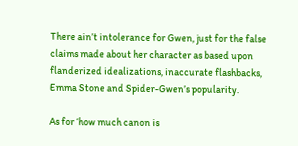There ain’t intolerance for Gwen, just for the false claims made about her character as based upon flanderized idealizations, inaccurate flashbacks, Emma Stone and Spider-Gwen’s popularity.

As for ‘how much canon is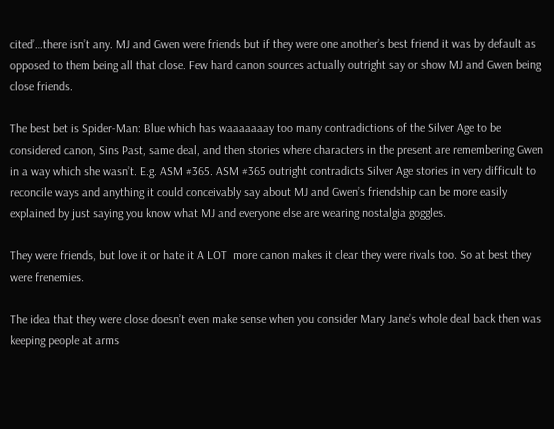cited’…there isn’t any. MJ and Gwen were friends but if they were one another’s best friend it was by default as opposed to them being all that close. Few hard canon sources actually outright say or show MJ and Gwen being close friends.

The best bet is Spider-Man: Blue which has waaaaaaay too many contradictions of the Silver Age to be considered canon, Sins Past, same deal, and then stories where characters in the present are remembering Gwen in a way which she wasn’t. E.g. ASM #365. ASM #365 outright contradicts Silver Age stories in very difficult to reconcile ways and anything it could conceivably say about MJ and Gwen’s friendship can be more easily explained by just saying you know what MJ and everyone else are wearing nostalgia goggles.

They were friends, but love it or hate it A LOT  more canon makes it clear they were rivals too. So at best they were frenemies.

The idea that they were close doesn’t even make sense when you consider Mary Jane’s whole deal back then was keeping people at arms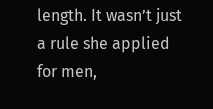length. It wasn’t just a rule she applied for men,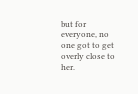but for everyone, no one got to get overly close to her.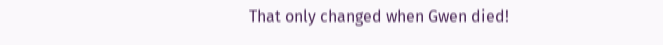That only changed when Gwen died!